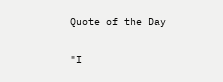Quote of the Day

"I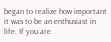began to realize how important it was to be an enthusiast in life. If you are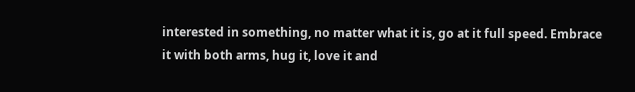interested in something, no matter what it is, go at it full speed. Embrace it with both arms, hug it, love it and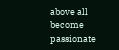above all become passionate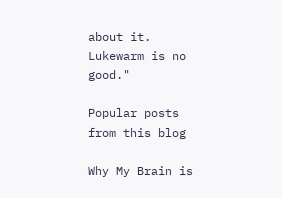about it. Lukewarm is no good."

Popular posts from this blog

Why My Brain is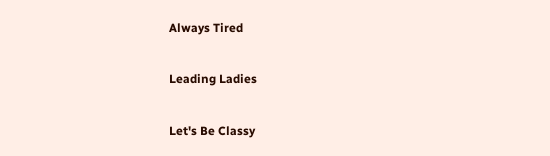Always Tired

Leading Ladies

Let's Be Classy